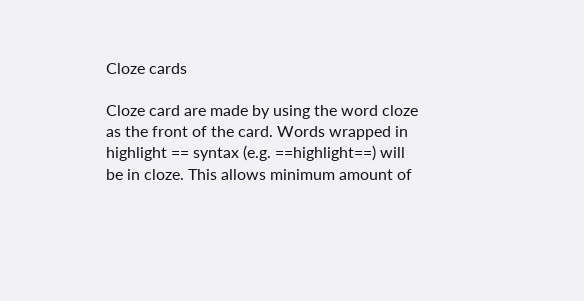Cloze cards

Cloze card are made by using the word cloze as the front of the card. Words wrapped in highlight == syntax (e.g. ==highlight==) will be in cloze. This allows minimum amount of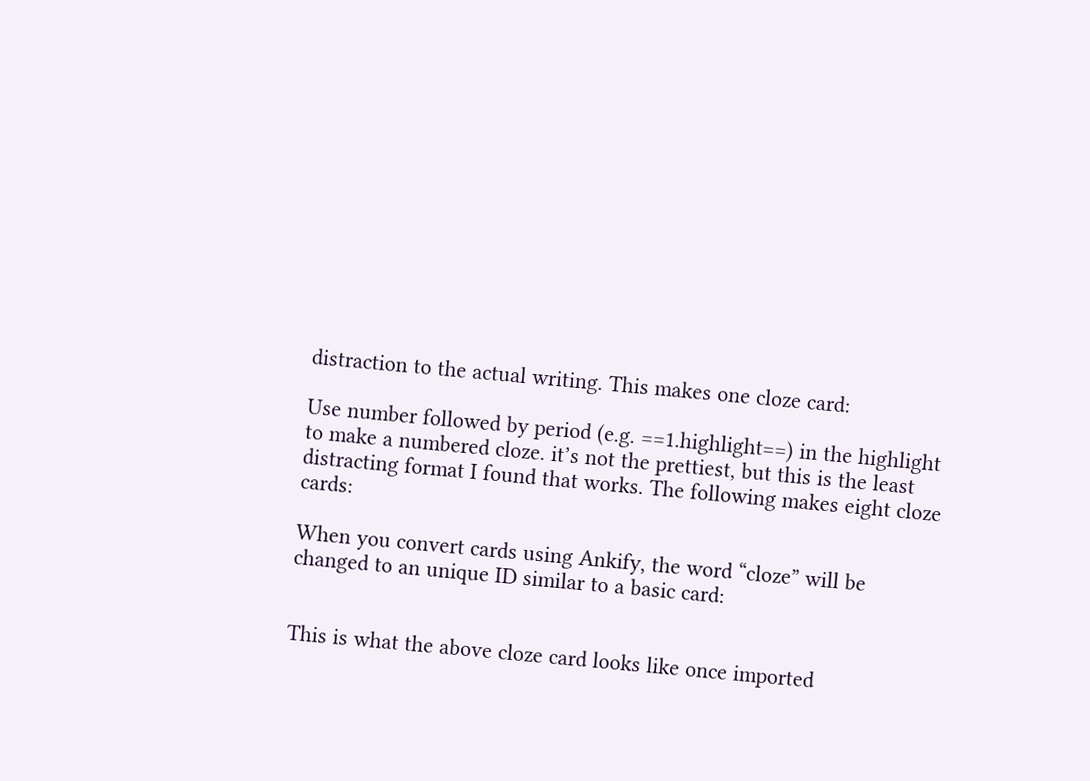distraction to the actual writing. This makes one cloze card:

Use number followed by period (e.g. ==1.highlight==) in the highlight to make a numbered cloze. it’s not the prettiest, but this is the least distracting format I found that works. The following makes eight cloze cards:

When you convert cards using Ankify, the word “cloze” will be changed to an unique ID similar to a basic card:


This is what the above cloze card looks like once imported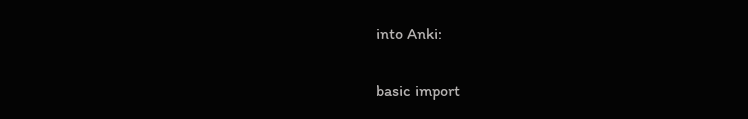into Anki:

basic import